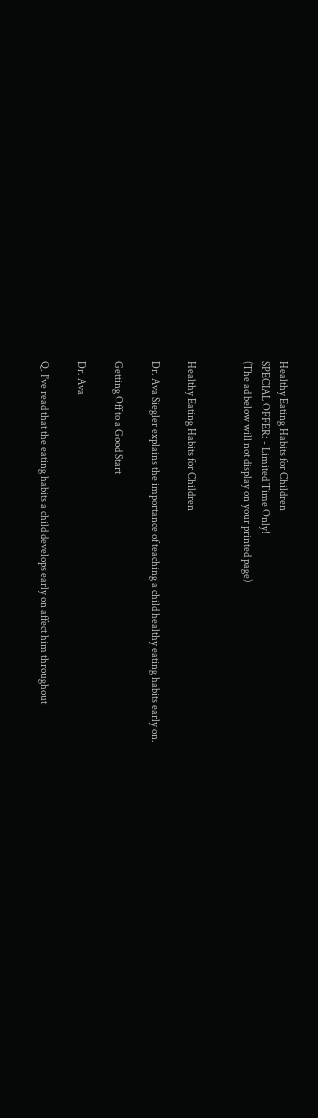Healthy Eating Habits for Children
SPECIAL OFFER: - Limited Time Only!
(The ad below will not display on your printed page)


Healthy Eating Habits for Children

Dr. Ava Siegler explains the importance of teaching a child healthy eating habits early on.

Getting Off to a Good Start

Dr. Ava

Q. I've read that the eating habits a child develops early on affect him throughout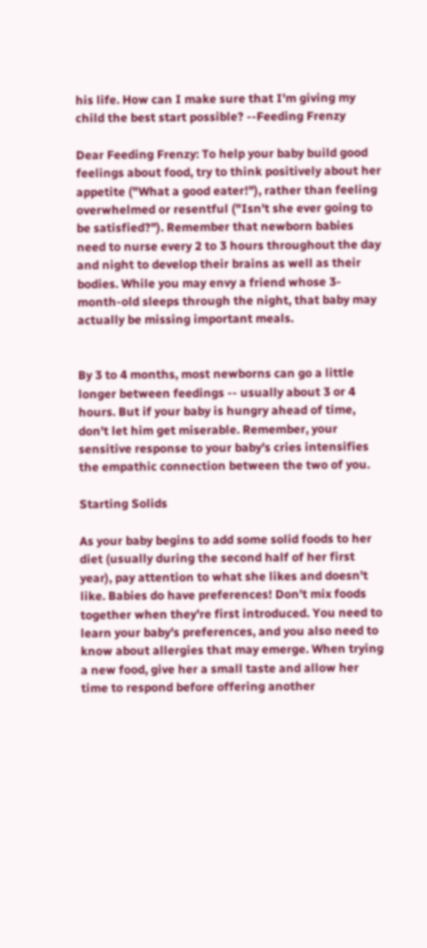his life. How can I make sure that I'm giving my child the best start possible? --Feeding Frenzy

Dear Feeding Frenzy: To help your baby build good feelings about food, try to think positively about her appetite ("What a good eater!"), rather than feeling overwhelmed or resentful ("Isn't she ever going to be satisfied?"). Remember that newborn babies need to nurse every 2 to 3 hours throughout the day and night to develop their brains as well as their bodies. While you may envy a friend whose 3-month-old sleeps through the night, that baby may actually be missing important meals.


By 3 to 4 months, most newborns can go a little longer between feedings -- usually about 3 or 4 hours. But if your baby is hungry ahead of time, don't let him get miserable. Remember, your sensitive response to your baby's cries intensifies the empathic connection between the two of you.

Starting Solids

As your baby begins to add some solid foods to her diet (usually during the second half of her first year), pay attention to what she likes and doesn't like. Babies do have preferences! Don't mix foods together when they're first introduced. You need to learn your baby's preferences, and you also need to know about allergies that may emerge. When trying a new food, give her a small taste and allow her time to respond before offering another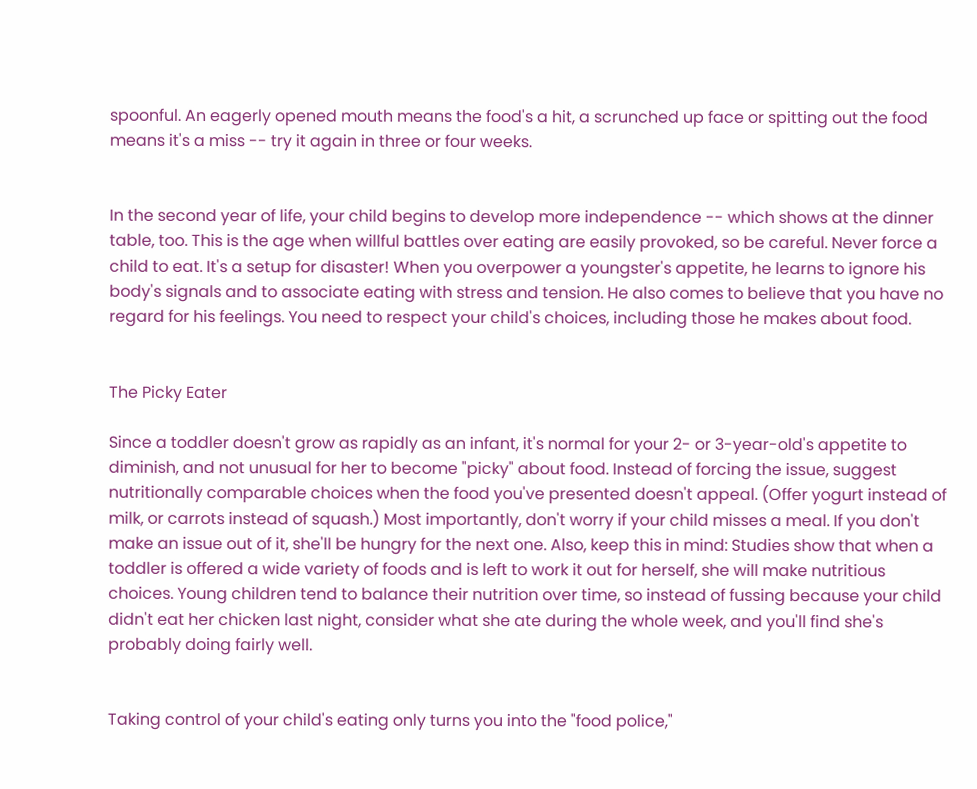spoonful. An eagerly opened mouth means the food's a hit, a scrunched up face or spitting out the food means it's a miss -- try it again in three or four weeks.


In the second year of life, your child begins to develop more independence -- which shows at the dinner table, too. This is the age when willful battles over eating are easily provoked, so be careful. Never force a child to eat. It's a setup for disaster! When you overpower a youngster's appetite, he learns to ignore his body's signals and to associate eating with stress and tension. He also comes to believe that you have no regard for his feelings. You need to respect your child's choices, including those he makes about food.


The Picky Eater

Since a toddler doesn't grow as rapidly as an infant, it's normal for your 2- or 3-year-old's appetite to diminish, and not unusual for her to become "picky" about food. Instead of forcing the issue, suggest nutritionally comparable choices when the food you've presented doesn't appeal. (Offer yogurt instead of milk, or carrots instead of squash.) Most importantly, don't worry if your child misses a meal. If you don't make an issue out of it, she'll be hungry for the next one. Also, keep this in mind: Studies show that when a toddler is offered a wide variety of foods and is left to work it out for herself, she will make nutritious choices. Young children tend to balance their nutrition over time, so instead of fussing because your child didn't eat her chicken last night, consider what she ate during the whole week, and you'll find she's probably doing fairly well.


Taking control of your child's eating only turns you into the "food police,"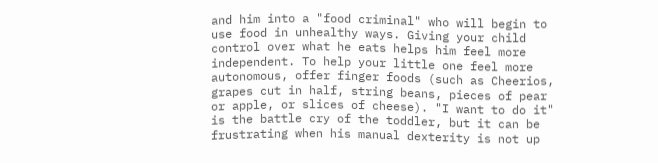and him into a "food criminal" who will begin to use food in unhealthy ways. Giving your child control over what he eats helps him feel more independent. To help your little one feel more autonomous, offer finger foods (such as Cheerios, grapes cut in half, string beans, pieces of pear or apple, or slices of cheese). "I want to do it" is the battle cry of the toddler, but it can be frustrating when his manual dexterity is not up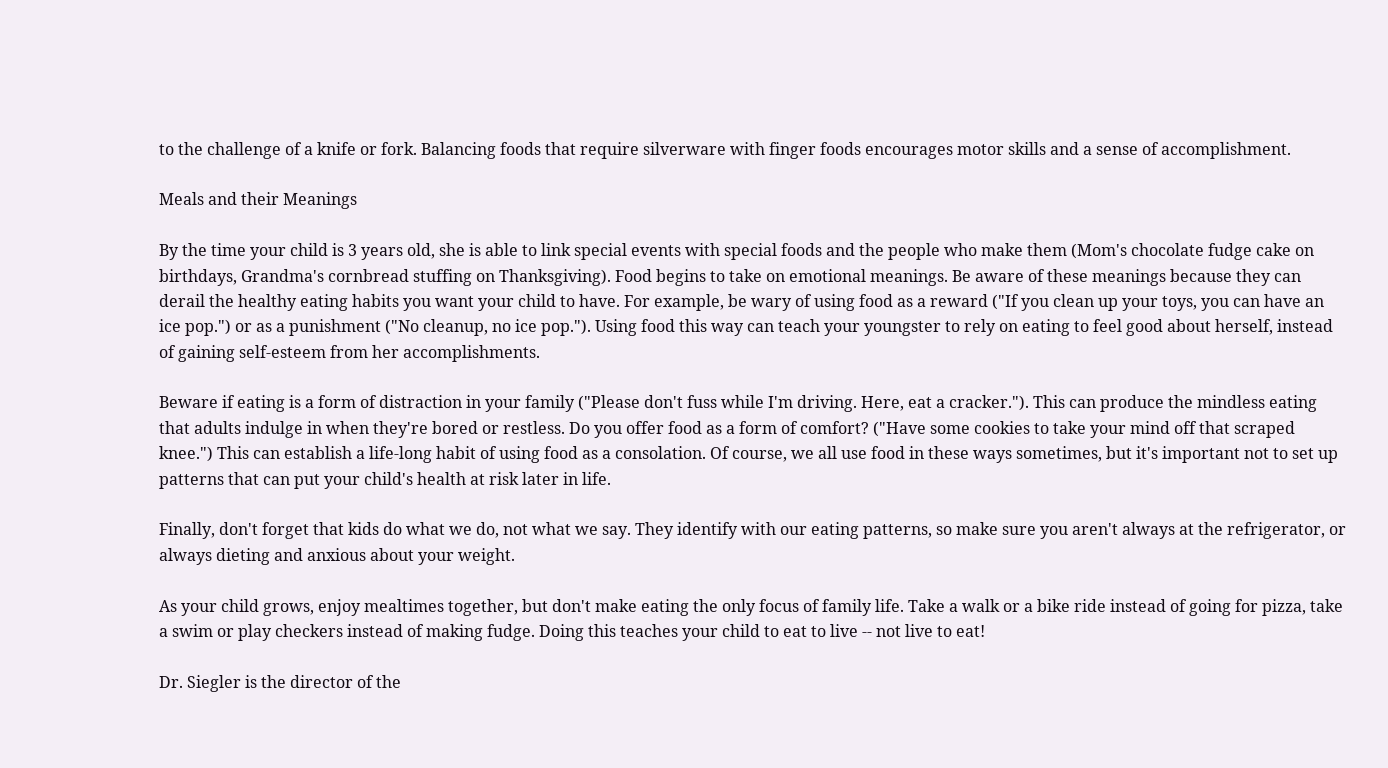to the challenge of a knife or fork. Balancing foods that require silverware with finger foods encourages motor skills and a sense of accomplishment.

Meals and their Meanings

By the time your child is 3 years old, she is able to link special events with special foods and the people who make them (Mom's chocolate fudge cake on birthdays, Grandma's cornbread stuffing on Thanksgiving). Food begins to take on emotional meanings. Be aware of these meanings because they can derail the healthy eating habits you want your child to have. For example, be wary of using food as a reward ("If you clean up your toys, you can have an ice pop.") or as a punishment ("No cleanup, no ice pop."). Using food this way can teach your youngster to rely on eating to feel good about herself, instead of gaining self-esteem from her accomplishments.

Beware if eating is a form of distraction in your family ("Please don't fuss while I'm driving. Here, eat a cracker."). This can produce the mindless eating that adults indulge in when they're bored or restless. Do you offer food as a form of comfort? ("Have some cookies to take your mind off that scraped knee.") This can establish a life-long habit of using food as a consolation. Of course, we all use food in these ways sometimes, but it's important not to set up patterns that can put your child's health at risk later in life.

Finally, don't forget that kids do what we do, not what we say. They identify with our eating patterns, so make sure you aren't always at the refrigerator, or always dieting and anxious about your weight.

As your child grows, enjoy mealtimes together, but don't make eating the only focus of family life. Take a walk or a bike ride instead of going for pizza, take a swim or play checkers instead of making fudge. Doing this teaches your child to eat to live -- not live to eat!

Dr. Siegler is the director of the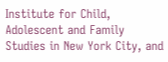Institute for Child, Adolescent and Family Studies in New York City, and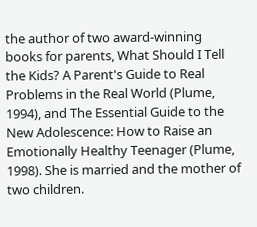the author of two award-winning books for parents, What Should I Tell the Kids? A Parent's Guide to Real Problems in the Real World (Plume, 1994), and The Essential Guide to the New Adolescence: How to Raise an Emotionally Healthy Teenager (Plume, 1998). She is married and the mother of two children.